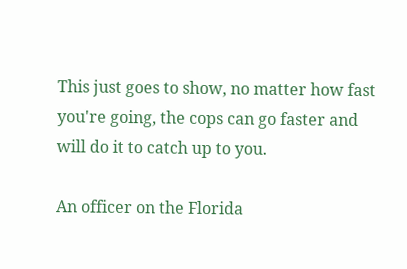This just goes to show, no matter how fast you're going, the cops can go faster and will do it to catch up to you.

An officer on the Florida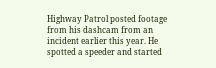Highway Patrol posted footage from his dashcam from an incident earlier this year. He spotted a speeder and started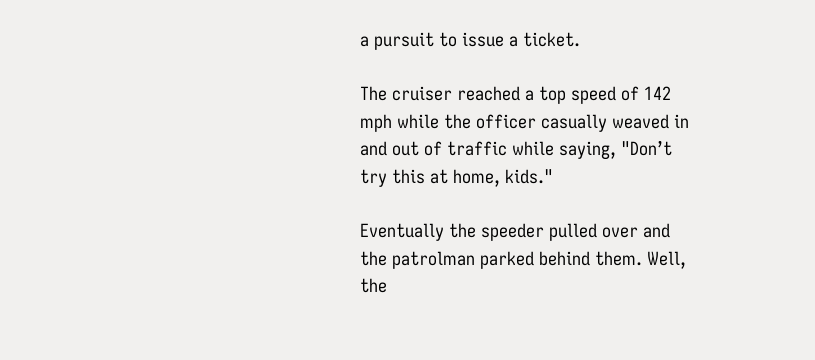a pursuit to issue a ticket.

The cruiser reached a top speed of 142 mph while the officer casually weaved in and out of traffic while saying, "Don’t try this at home, kids."

Eventually the speeder pulled over and the patrolman parked behind them. Well, the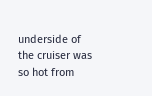underside of the cruiser was so hot from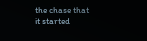the chase that it started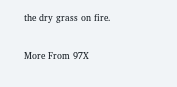the dry grass on fire.

More From 97X